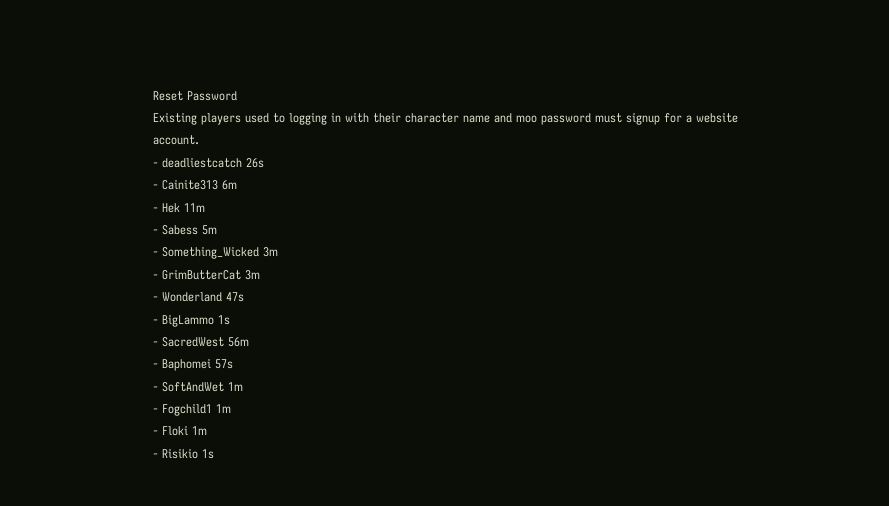Reset Password
Existing players used to logging in with their character name and moo password must signup for a website account.
- deadliestcatch 26s
- Cainite313 6m
- Hek 11m
- Sabess 5m
- Something_Wicked 3m
- GrimButterCat 3m
- Wonderland 47s
- BigLammo 1s
- SacredWest 56m
- Baphomei 57s
- SoftAndWet 1m
- Fogchild1 1m
- Floki 1m
- Risikio 1s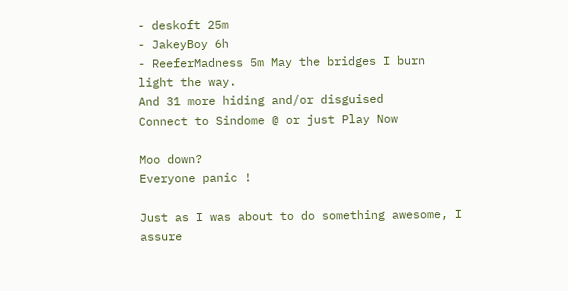- deskoft 25m
- JakeyBoy 6h
- ReeferMadness 5m May the bridges I burn light the way.
And 31 more hiding and/or disguised
Connect to Sindome @ or just Play Now

Moo down?
Everyone panic !

Just as I was about to do something awesome, I assure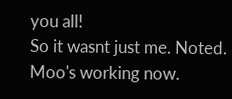you all!
So it wasnt just me. Noted.
Moo's working now.